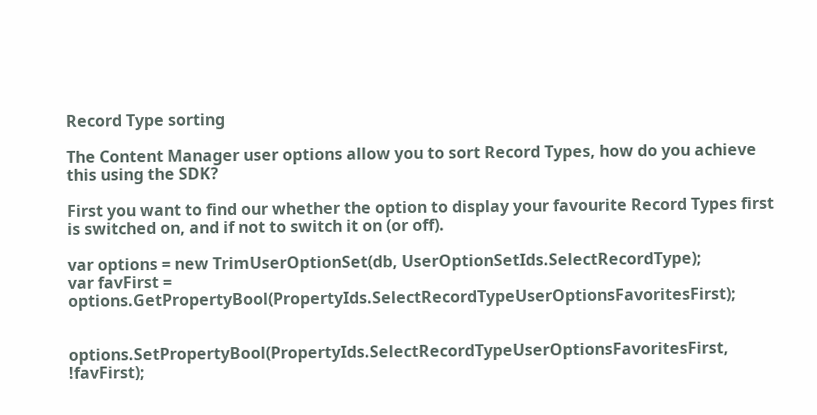Record Type sorting

The Content Manager user options allow you to sort Record Types, how do you achieve this using the SDK?

First you want to find our whether the option to display your favourite Record Types first is switched on, and if not to switch it on (or off).

var options = new TrimUserOptionSet(db, UserOptionSetIds.SelectRecordType);
var favFirst = options.GetPropertyBool(PropertyIds.SelectRecordTypeUserOptionsFavoritesFirst);


options.SetPropertyBool(PropertyIds.SelectRecordTypeUserOptionsFavoritesFirst, !favFirst);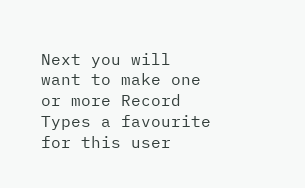Next you will want to make one or more Record Types a favourite for this user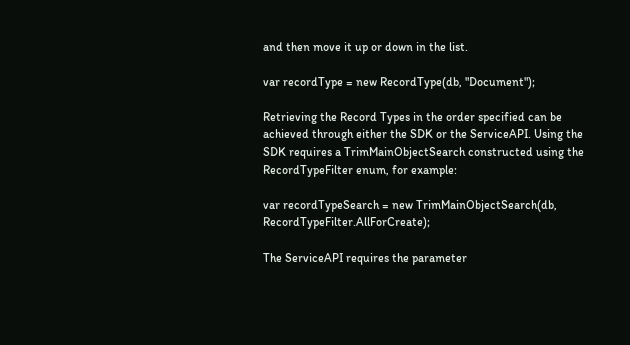and then move it up or down in the list.

var recordType = new RecordType(db, "Document");

Retrieving the Record Types in the order specified can be achieved through either the SDK or the ServiceAPI. Using the SDK requires a TrimMainObjectSearch constructed using the RecordTypeFilter enum, for example:

var recordTypeSearch = new TrimMainObjectSearch(db, RecordTypeFilter.AllForCreate);

The ServiceAPI requires the parameter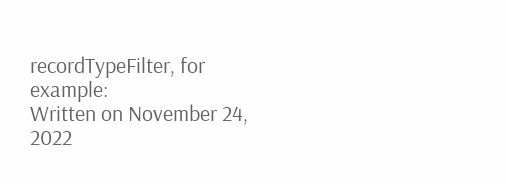recordTypeFilter, for example:
Written on November 24, 2022